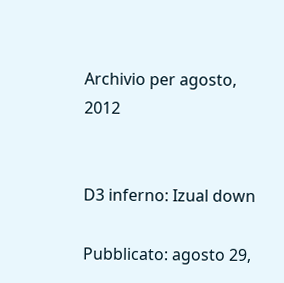Archivio per agosto, 2012


D3 inferno: Izual down

Pubblicato: agosto 29,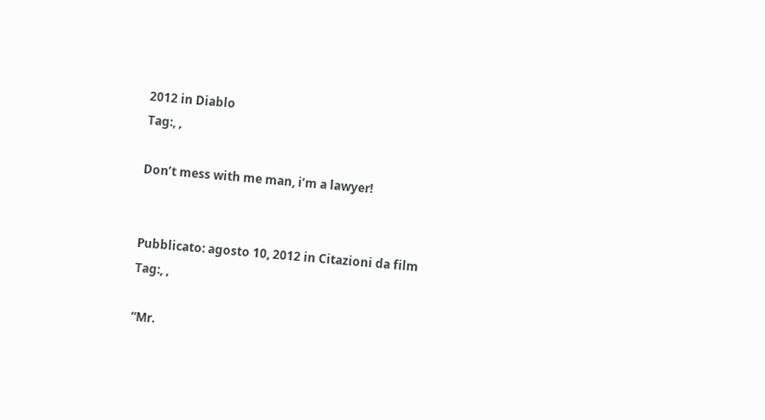2012 in Diablo
Tag:, ,

Don’t mess with me man, i’m a lawyer!


Pubblicato: agosto 10, 2012 in Citazioni da film
Tag:, ,

“Mr.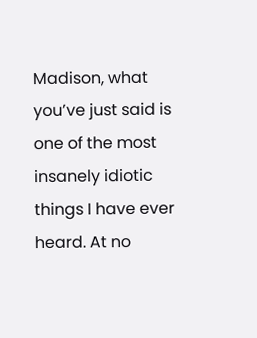Madison, what you’ve just said is one of the most insanely idiotic things I have ever heard. At no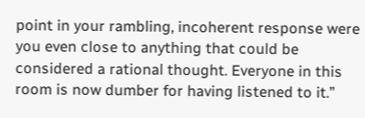point in your rambling, incoherent response were you even close to anything that could be considered a rational thought. Everyone in this room is now dumber for having listened to it.”